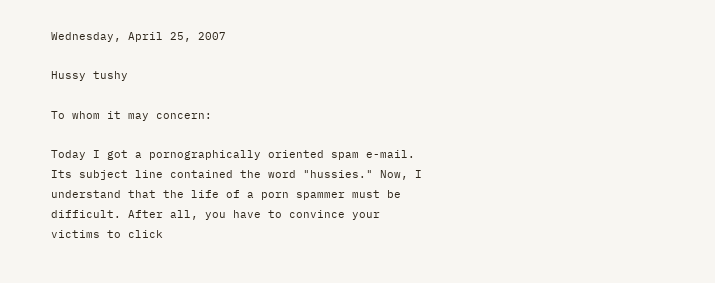Wednesday, April 25, 2007

Hussy tushy

To whom it may concern:

Today I got a pornographically oriented spam e-mail. Its subject line contained the word "hussies." Now, I understand that the life of a porn spammer must be difficult. After all, you have to convince your victims to click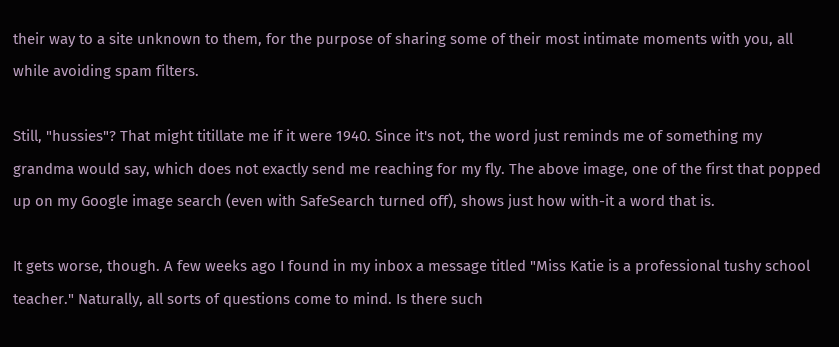their way to a site unknown to them, for the purpose of sharing some of their most intimate moments with you, all while avoiding spam filters.

Still, "hussies"? That might titillate me if it were 1940. Since it's not, the word just reminds me of something my grandma would say, which does not exactly send me reaching for my fly. The above image, one of the first that popped up on my Google image search (even with SafeSearch turned off), shows just how with-it a word that is.

It gets worse, though. A few weeks ago I found in my inbox a message titled "Miss Katie is a professional tushy school teacher." Naturally, all sorts of questions come to mind. Is there such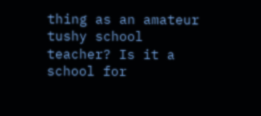thing as an amateur tushy school teacher? Is it a school for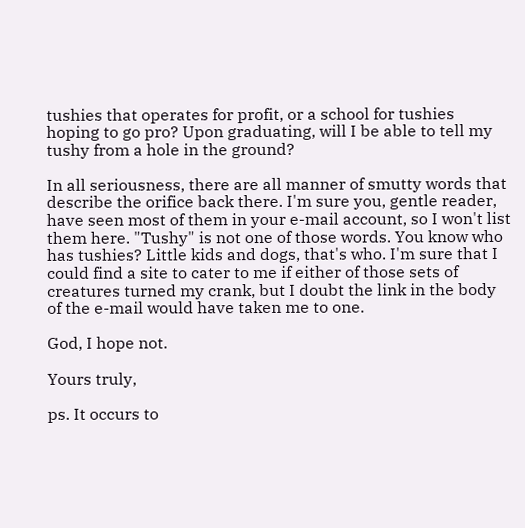tushies that operates for profit, or a school for tushies hoping to go pro? Upon graduating, will I be able to tell my tushy from a hole in the ground?

In all seriousness, there are all manner of smutty words that describe the orifice back there. I'm sure you, gentle reader, have seen most of them in your e-mail account, so I won't list them here. "Tushy" is not one of those words. You know who has tushies? Little kids and dogs, that's who. I'm sure that I could find a site to cater to me if either of those sets of creatures turned my crank, but I doubt the link in the body of the e-mail would have taken me to one.

God, I hope not.

Yours truly,

ps. It occurs to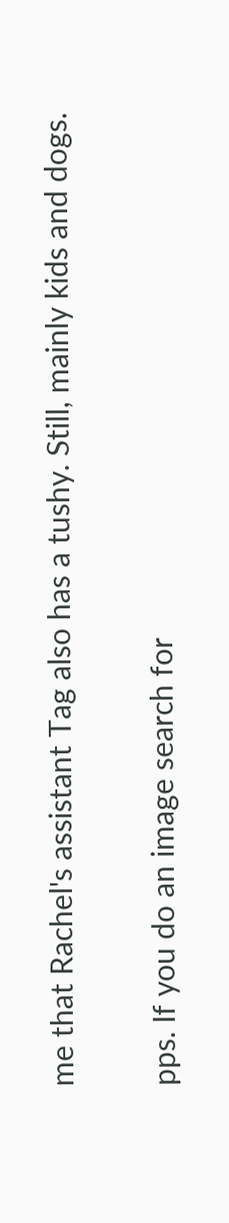me that Rachel's assistant Tag also has a tushy. Still, mainly kids and dogs.

pps. If you do an image search for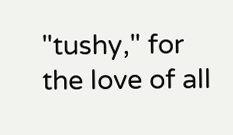"tushy," for the love of all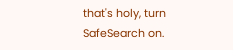that's holy, turn SafeSearch on.